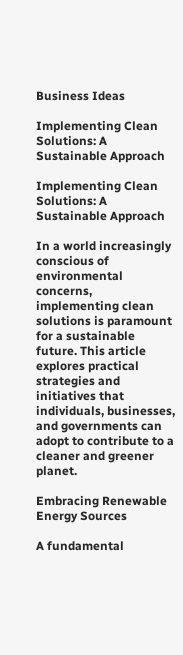Business Ideas

Implementing Clean Solutions: A Sustainable Approach

Implementing Clean Solutions: A Sustainable Approach

In a world increasingly conscious of environmental concerns, implementing clean solutions is paramount for a sustainable future. This article explores practical strategies and initiatives that individuals, businesses, and governments can adopt to contribute to a cleaner and greener planet.

Embracing Renewable Energy Sources

A fundamental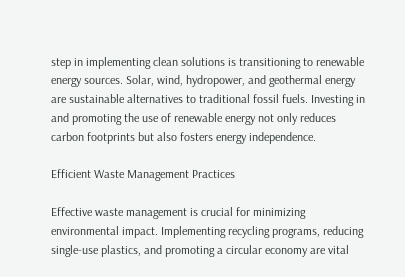step in implementing clean solutions is transitioning to renewable energy sources. Solar, wind, hydropower, and geothermal energy are sustainable alternatives to traditional fossil fuels. Investing in and promoting the use of renewable energy not only reduces carbon footprints but also fosters energy independence.

Efficient Waste Management Practices

Effective waste management is crucial for minimizing environmental impact. Implementing recycling programs, reducing single-use plastics, and promoting a circular economy are vital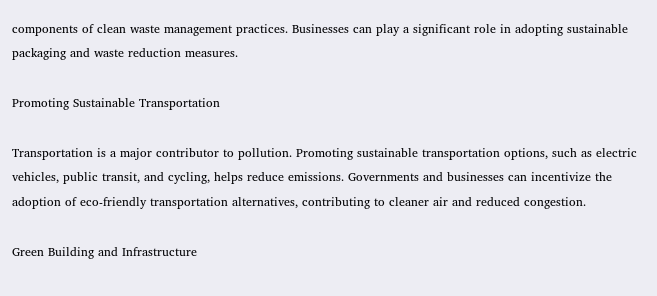components of clean waste management practices. Businesses can play a significant role in adopting sustainable packaging and waste reduction measures.

Promoting Sustainable Transportation

Transportation is a major contributor to pollution. Promoting sustainable transportation options, such as electric vehicles, public transit, and cycling, helps reduce emissions. Governments and businesses can incentivize the adoption of eco-friendly transportation alternatives, contributing to cleaner air and reduced congestion.

Green Building and Infrastructure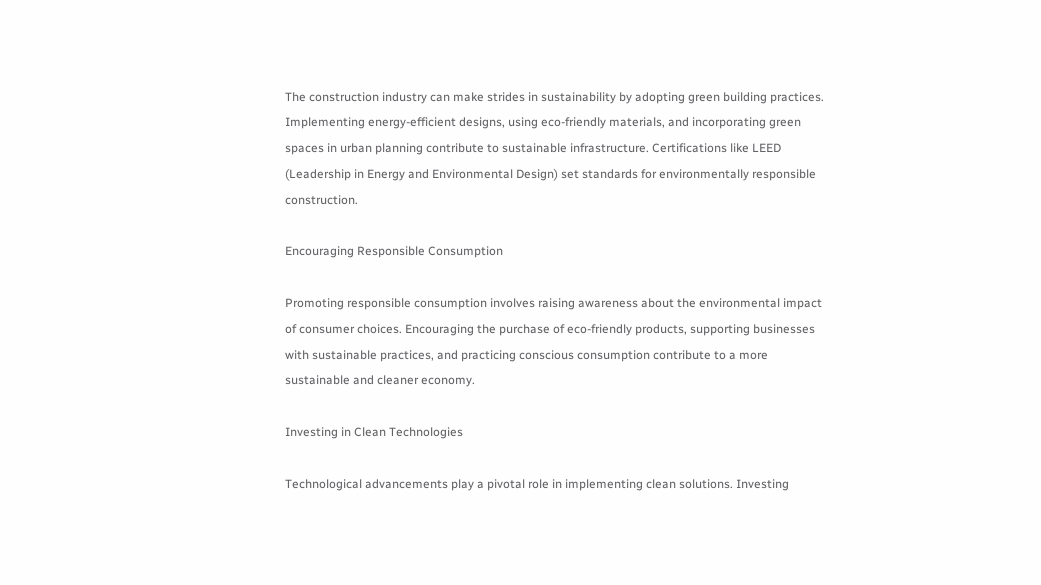The construction industry can make strides in sustainability by adopting green building practices. Implementing energy-efficient designs, using eco-friendly materials, and incorporating green spaces in urban planning contribute to sustainable infrastructure. Certifications like LEED (Leadership in Energy and Environmental Design) set standards for environmentally responsible construction.

Encouraging Responsible Consumption

Promoting responsible consumption involves raising awareness about the environmental impact of consumer choices. Encouraging the purchase of eco-friendly products, supporting businesses with sustainable practices, and practicing conscious consumption contribute to a more sustainable and cleaner economy.

Investing in Clean Technologies

Technological advancements play a pivotal role in implementing clean solutions. Investing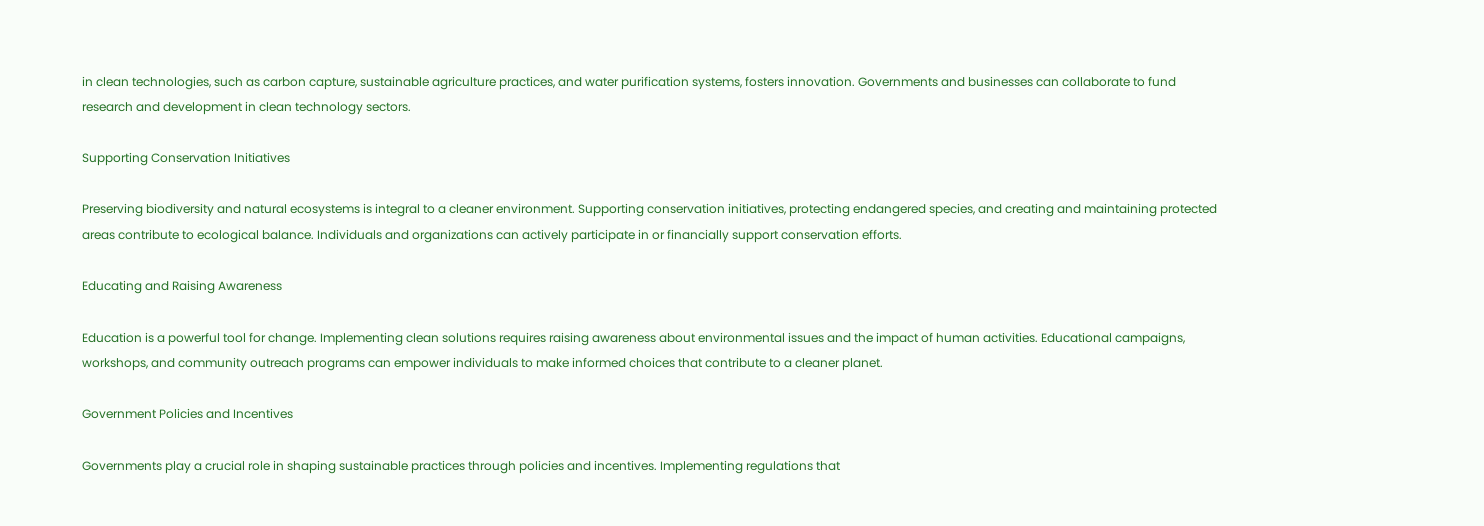in clean technologies, such as carbon capture, sustainable agriculture practices, and water purification systems, fosters innovation. Governments and businesses can collaborate to fund research and development in clean technology sectors.

Supporting Conservation Initiatives

Preserving biodiversity and natural ecosystems is integral to a cleaner environment. Supporting conservation initiatives, protecting endangered species, and creating and maintaining protected areas contribute to ecological balance. Individuals and organizations can actively participate in or financially support conservation efforts.

Educating and Raising Awareness

Education is a powerful tool for change. Implementing clean solutions requires raising awareness about environmental issues and the impact of human activities. Educational campaigns, workshops, and community outreach programs can empower individuals to make informed choices that contribute to a cleaner planet.

Government Policies and Incentives

Governments play a crucial role in shaping sustainable practices through policies and incentives. Implementing regulations that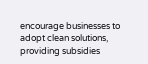encourage businesses to adopt clean solutions, providing subsidies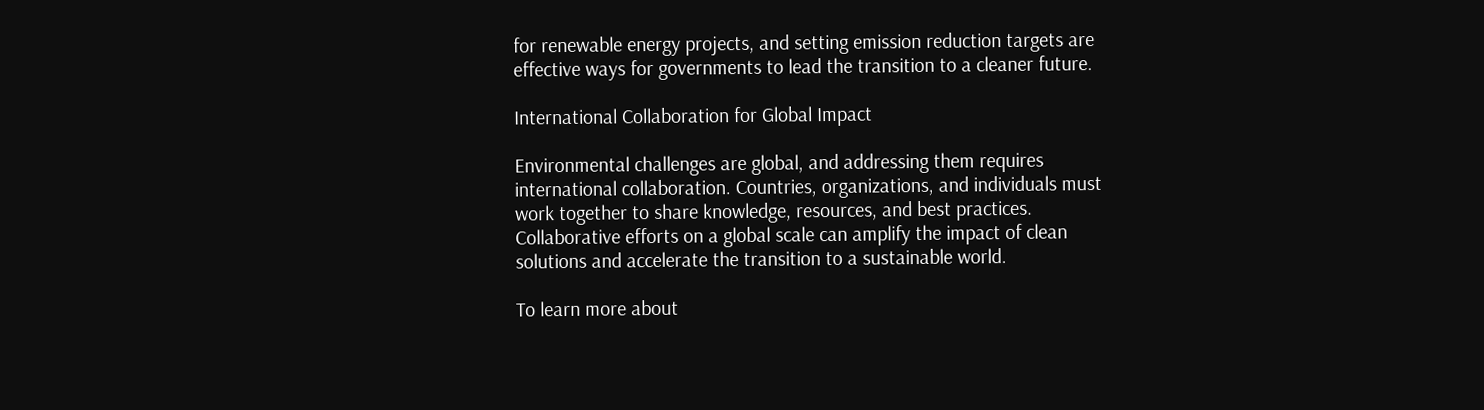for renewable energy projects, and setting emission reduction targets are effective ways for governments to lead the transition to a cleaner future.

International Collaboration for Global Impact

Environmental challenges are global, and addressing them requires international collaboration. Countries, organizations, and individuals must work together to share knowledge, resources, and best practices. Collaborative efforts on a global scale can amplify the impact of clean solutions and accelerate the transition to a sustainable world.

To learn more about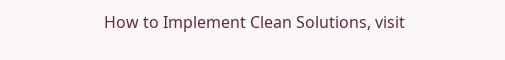How to Implement Clean Solutions, visit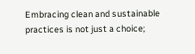Embracing clean and sustainable practices is not just a choice;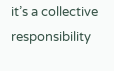it’s a collective responsibility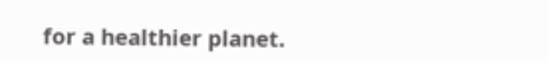for a healthier planet.